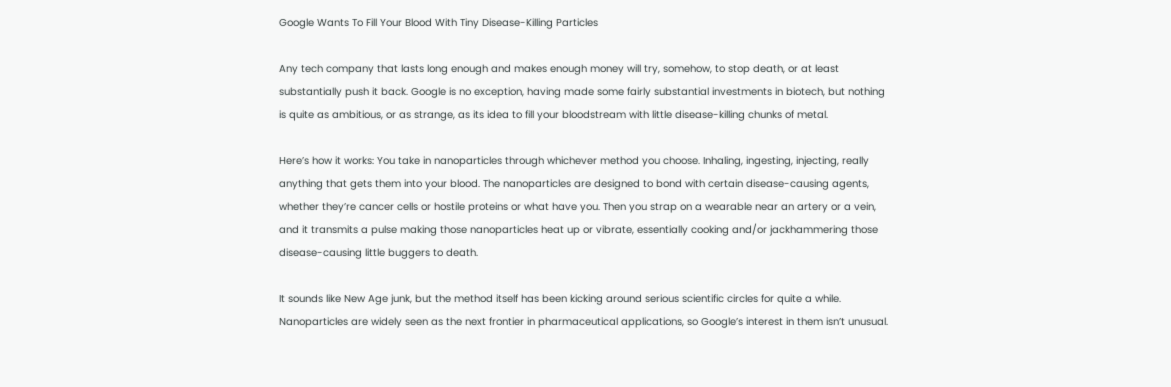Google Wants To Fill Your Blood With Tiny Disease-Killing Particles

Any tech company that lasts long enough and makes enough money will try, somehow, to stop death, or at least substantially push it back. Google is no exception, having made some fairly substantial investments in biotech, but nothing is quite as ambitious, or as strange, as its idea to fill your bloodstream with little disease-killing chunks of metal.

Here’s how it works: You take in nanoparticles through whichever method you choose. Inhaling, ingesting, injecting, really anything that gets them into your blood. The nanoparticles are designed to bond with certain disease-causing agents, whether they’re cancer cells or hostile proteins or what have you. Then you strap on a wearable near an artery or a vein, and it transmits a pulse making those nanoparticles heat up or vibrate, essentially cooking and/or jackhammering those disease-causing little buggers to death.

It sounds like New Age junk, but the method itself has been kicking around serious scientific circles for quite a while. Nanoparticles are widely seen as the next frontier in pharmaceutical applications, so Google’s interest in them isn’t unusual.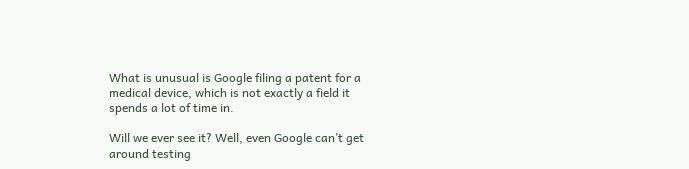What is unusual is Google filing a patent for a medical device, which is not exactly a field it spends a lot of time in.

Will we ever see it? Well, even Google can’t get around testing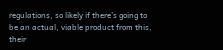regulations, so likely if there’s going to be an actual, viable product from this, their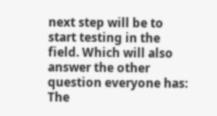next step will be to start testing in the field. Which will also answer the other question everyone has: The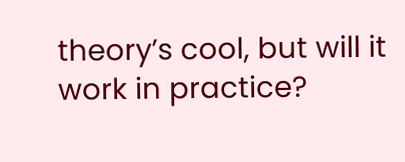theory’s cool, but will it work in practice?